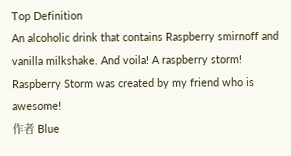Top Definition
An alcoholic drink that contains Raspberry smirnoff and vanilla milkshake. And voila! A raspberry storm!
Raspberry Storm was created by my friend who is awesome!
作者 Blue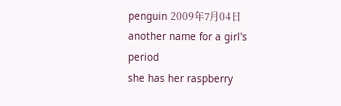penguin 2009年7月04日
another name for a girl's period
she has her raspberry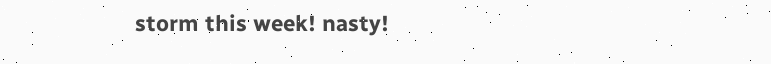storm this week! nasty!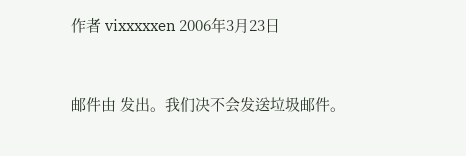作者 vixxxxxen 2006年3月23日


邮件由 发出。我们决不会发送垃圾邮件。